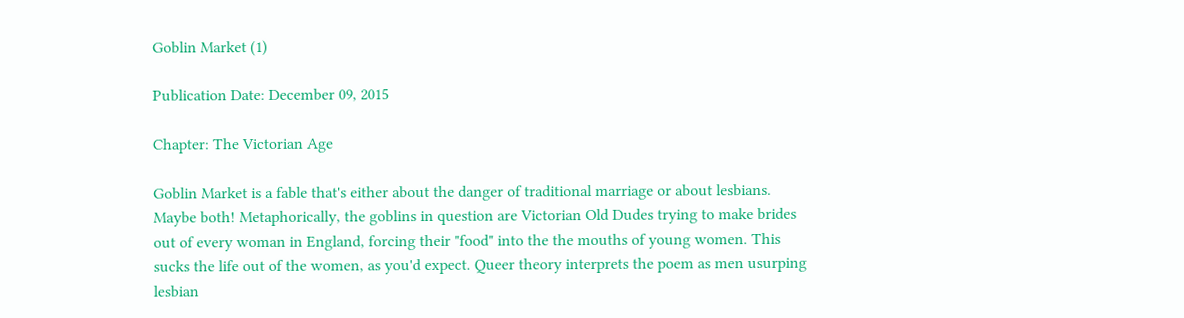Goblin Market (1)

Publication Date: December 09, 2015

Chapter: The Victorian Age

Goblin Market is a fable that's either about the danger of traditional marriage or about lesbians. Maybe both! Metaphorically, the goblins in question are Victorian Old Dudes trying to make brides out of every woman in England, forcing their "food" into the the mouths of young women. This sucks the life out of the women, as you'd expect. Queer theory interprets the poem as men usurping lesbian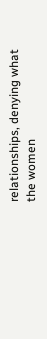relationships, denying what the women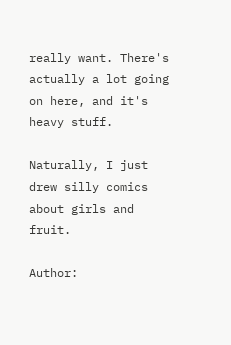really want. There's actually a lot going on here, and it's heavy stuff.

Naturally, I just drew silly comics about girls and fruit.

Author: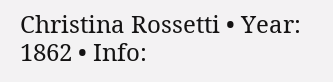Christina Rossetti • Year: 1862 • Info: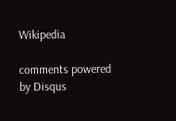Wikipedia

comments powered by Disqus